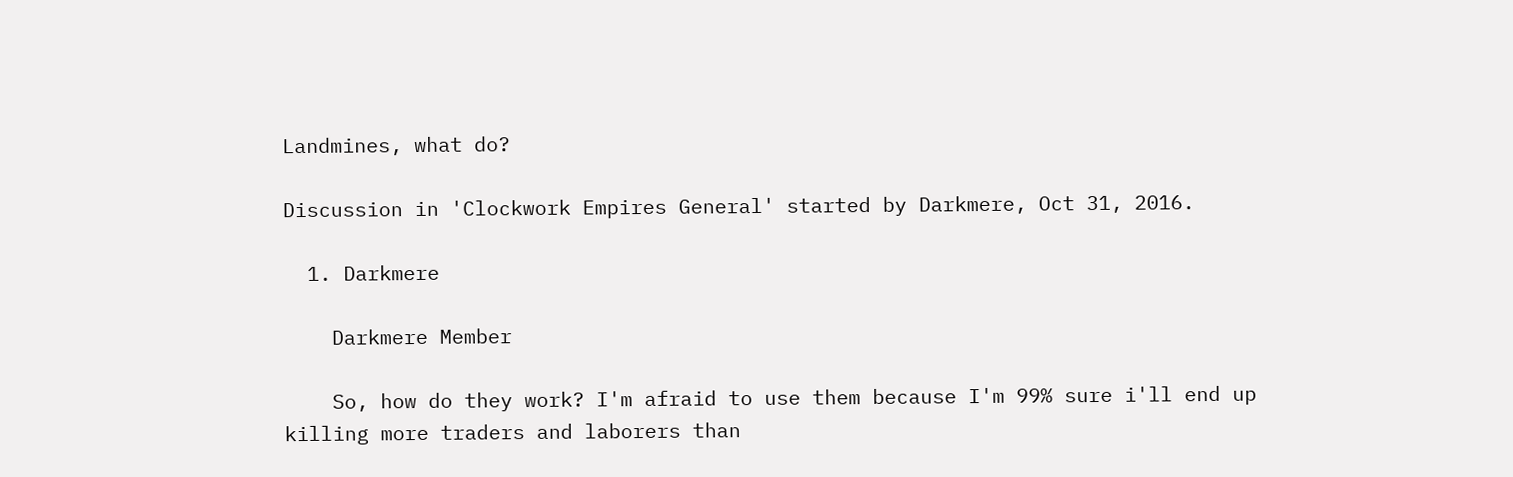Landmines, what do?

Discussion in 'Clockwork Empires General' started by Darkmere, Oct 31, 2016.

  1. Darkmere

    Darkmere Member

    So, how do they work? I'm afraid to use them because I'm 99% sure i'll end up killing more traders and laborers than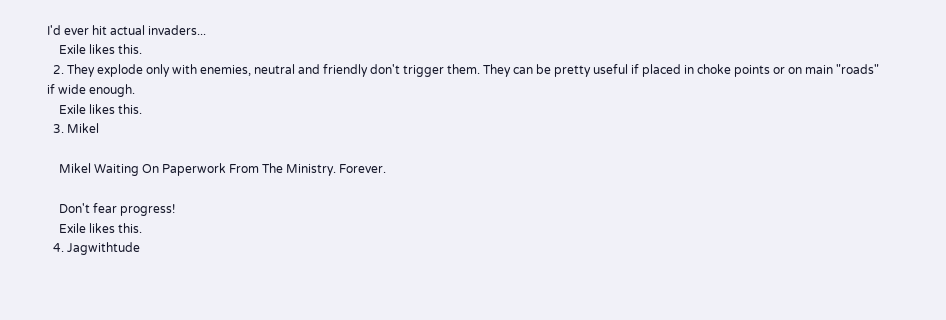I'd ever hit actual invaders...
    Exile likes this.
  2. They explode only with enemies, neutral and friendly don't trigger them. They can be pretty useful if placed in choke points or on main "roads" if wide enough.
    Exile likes this.
  3. Mikel

    Mikel Waiting On Paperwork From The Ministry. Forever.

    Don't fear progress!
    Exile likes this.
  4. Jagwithtude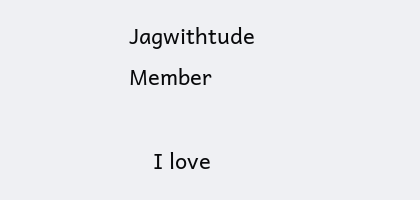Jagwithtude Member

    I love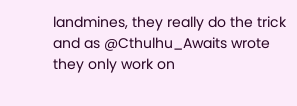landmines, they really do the trick and as @Cthulhu_Awaits wrote they only work on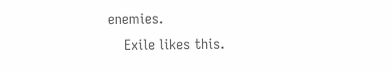enemies.
    Exile likes this.